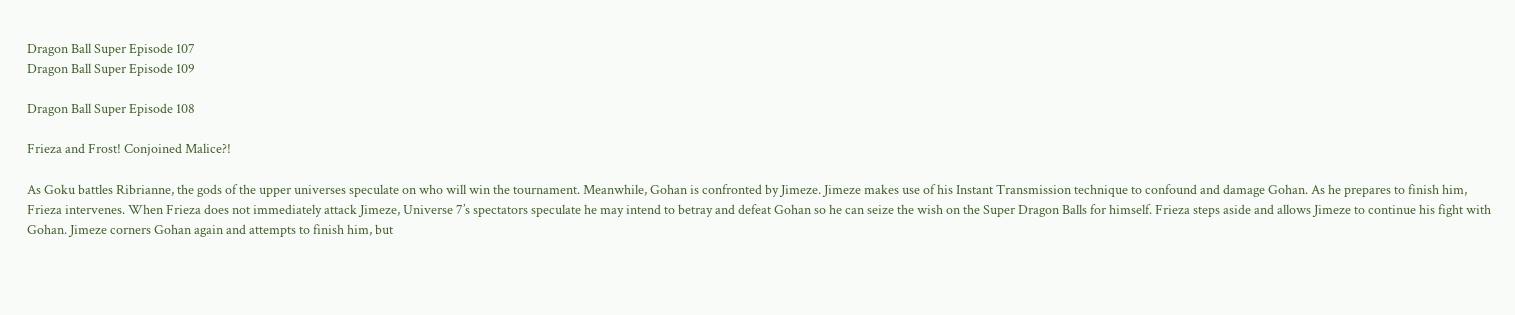Dragon Ball Super Episode 107
Dragon Ball Super Episode 109

Dragon Ball Super Episode 108

Frieza and Frost! Conjoined Malice?!

As Goku battles Ribrianne, the gods of the upper universes speculate on who will win the tournament. Meanwhile, Gohan is confronted by Jimeze. Jimeze makes use of his Instant Transmission technique to confound and damage Gohan. As he prepares to finish him, Frieza intervenes. When Frieza does not immediately attack Jimeze, Universe 7’s spectators speculate he may intend to betray and defeat Gohan so he can seize the wish on the Super Dragon Balls for himself. Frieza steps aside and allows Jimeze to continue his fight with Gohan. Jimeze corners Gohan again and attempts to finish him, but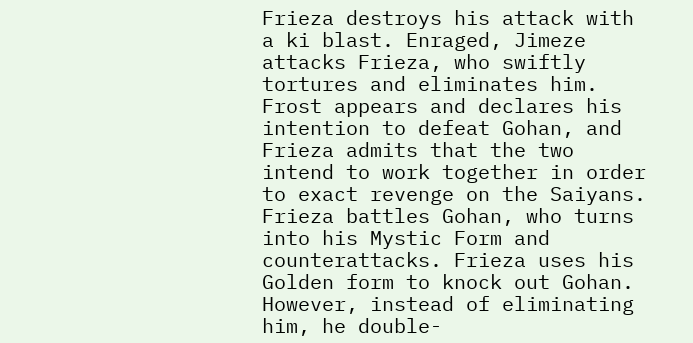Frieza destroys his attack with a ki blast. Enraged, Jimeze attacks Frieza, who swiftly tortures and eliminates him. Frost appears and declares his intention to defeat Gohan, and Frieza admits that the two intend to work together in order to exact revenge on the Saiyans. Frieza battles Gohan, who turns into his Mystic Form and counterattacks. Frieza uses his Golden form to knock out Gohan. However, instead of eliminating him, he double-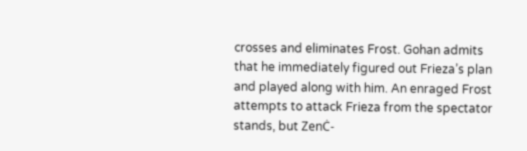crosses and eliminates Frost. Gohan admits that he immediately figured out Frieza’s plan and played along with him. An enraged Frost attempts to attack Frieza from the spectator stands, but ZenĊ-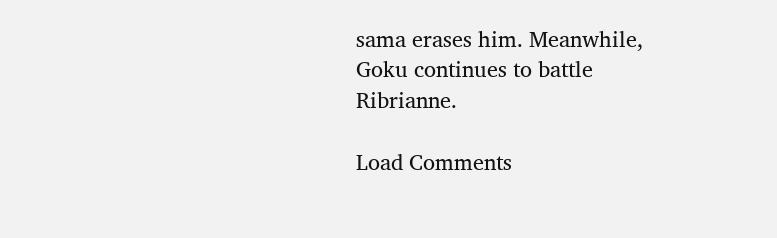sama erases him. Meanwhile, Goku continues to battle Ribrianne.

Load Comments